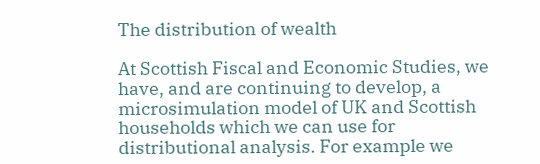The distribution of wealth

At Scottish Fiscal and Economic Studies, we have, and are continuing to develop, a microsimulation model of UK and Scottish households which we can use for distributional analysis. For example we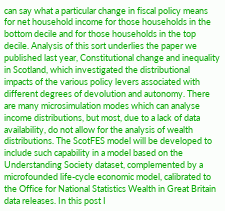can say what a particular change in fiscal policy means for net household income for those households in the bottom decile and for those households in the top decile. Analysis of this sort underlies the paper we published last year, Constitutional change and inequality in Scotland, which investigated the distributional impacts of the various policy levers associated with different degrees of devolution and autonomy. There are many microsimulation modes which can analyse income distributions, but most, due to a lack of data availability, do not allow for the analysis of wealth distributions. The ScotFES model will be developed to include such capability in a model based on the Understanding Society dataset, complemented by a microfounded life-cycle economic model, calibrated to the Office for National Statistics Wealth in Great Britain data releases. In this post I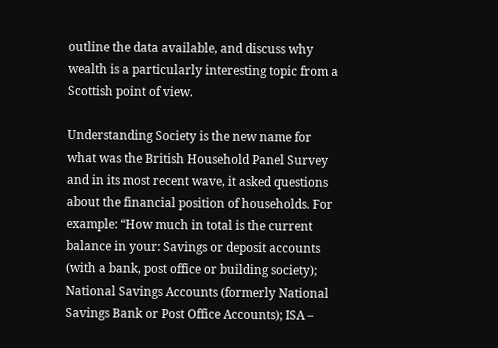outline the data available, and discuss why wealth is a particularly interesting topic from a Scottish point of view.

Understanding Society is the new name for what was the British Household Panel Survey and in its most recent wave, it asked questions about the financial position of households. For example: “How much in total is the current balance in your: Savings or deposit accounts (with a bank, post office or building society); National Savings Accounts (formerly National Savings Bank or Post Office Accounts); ISA –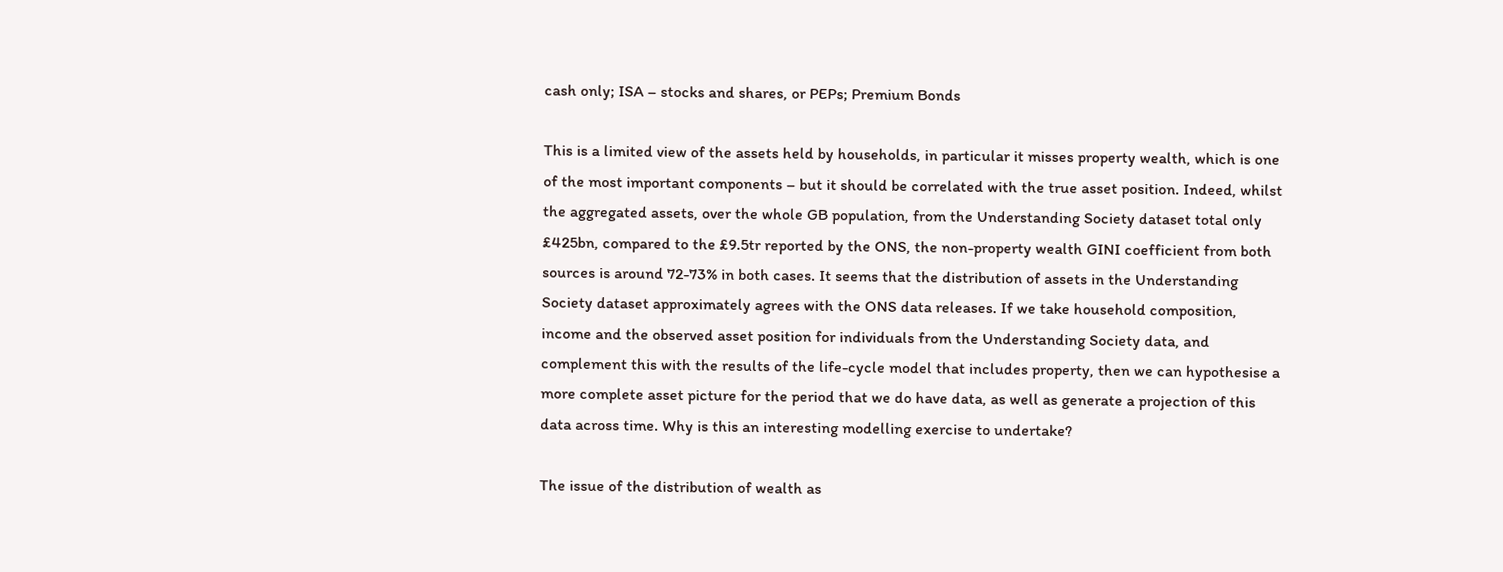cash only; ISA – stocks and shares, or PEPs; Premium Bonds

This is a limited view of the assets held by households, in particular it misses property wealth, which is one of the most important components – but it should be correlated with the true asset position. Indeed, whilst the aggregated assets, over the whole GB population, from the Understanding Society dataset total only £425bn, compared to the £9.5tr reported by the ONS, the non-property wealth GINI coefficient from both sources is around 72-73% in both cases. It seems that the distribution of assets in the Understanding Society dataset approximately agrees with the ONS data releases. If we take household composition, income and the observed asset position for individuals from the Understanding Society data, and complement this with the results of the life-cycle model that includes property, then we can hypothesise a more complete asset picture for the period that we do have data, as well as generate a projection of this data across time. Why is this an interesting modelling exercise to undertake?

The issue of the distribution of wealth as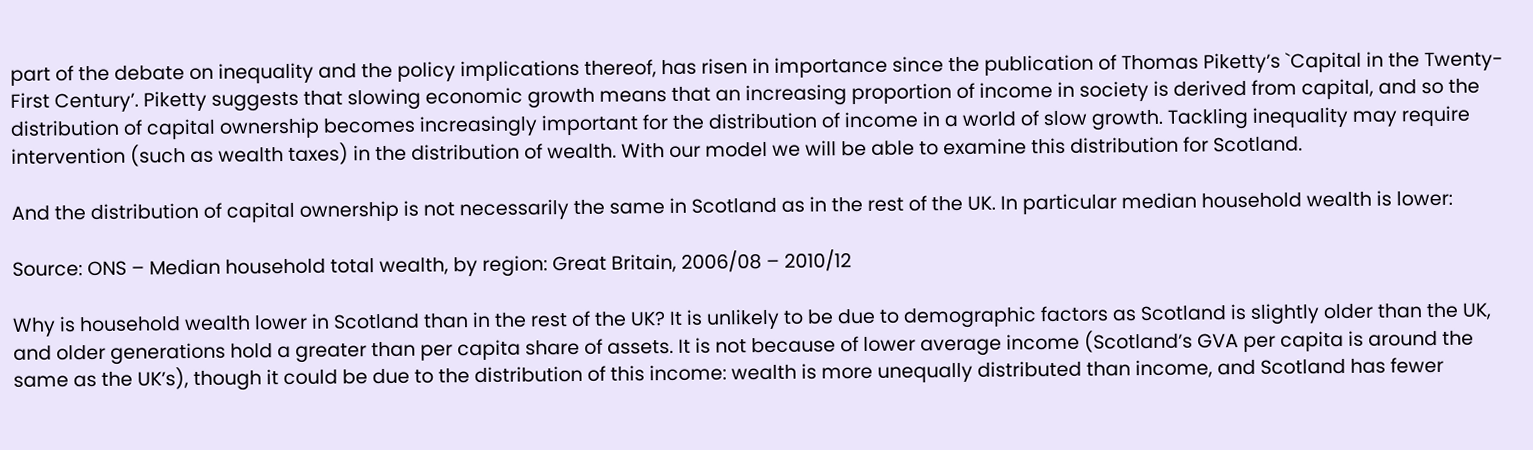part of the debate on inequality and the policy implications thereof, has risen in importance since the publication of Thomas Piketty’s `Capital in the Twenty-First Century’. Piketty suggests that slowing economic growth means that an increasing proportion of income in society is derived from capital, and so the distribution of capital ownership becomes increasingly important for the distribution of income in a world of slow growth. Tackling inequality may require intervention (such as wealth taxes) in the distribution of wealth. With our model we will be able to examine this distribution for Scotland.

And the distribution of capital ownership is not necessarily the same in Scotland as in the rest of the UK. In particular median household wealth is lower:

Source: ONS – Median household total wealth, by region: Great Britain, 2006/08 – 2010/12

Why is household wealth lower in Scotland than in the rest of the UK? It is unlikely to be due to demographic factors as Scotland is slightly older than the UK, and older generations hold a greater than per capita share of assets. It is not because of lower average income (Scotland’s GVA per capita is around the same as the UK’s), though it could be due to the distribution of this income: wealth is more unequally distributed than income, and Scotland has fewer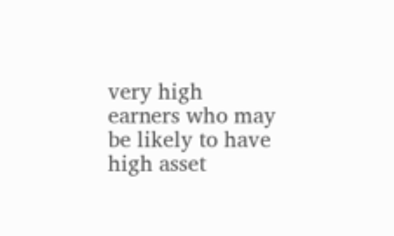very high earners who may be likely to have high asset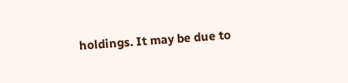holdings. It may be due to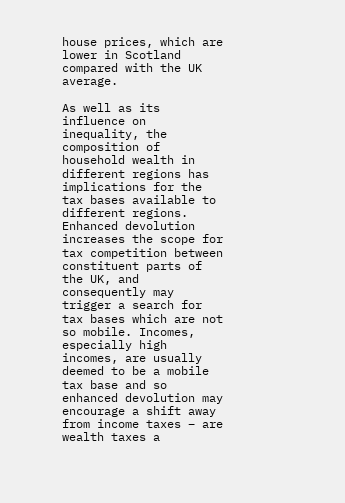house prices, which are lower in Scotland compared with the UK average.

As well as its influence on inequality, the composition of household wealth in different regions has implications for the tax bases available to different regions. Enhanced devolution increases the scope for tax competition between constituent parts of the UK, and consequently may trigger a search for tax bases which are not so mobile. Incomes, especially high incomes, are usually deemed to be a mobile tax base and so enhanced devolution may encourage a shift away from income taxes – are wealth taxes a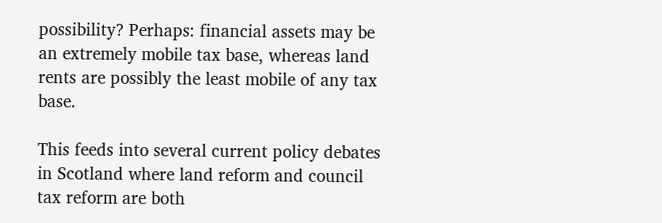possibility? Perhaps: financial assets may be an extremely mobile tax base, whereas land rents are possibly the least mobile of any tax base.

This feeds into several current policy debates in Scotland where land reform and council tax reform are both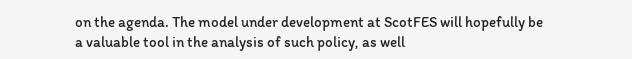on the agenda. The model under development at ScotFES will hopefully be a valuable tool in the analysis of such policy, as well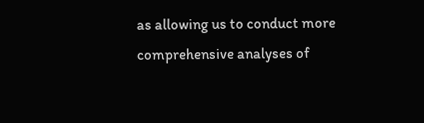as allowing us to conduct more comprehensive analyses of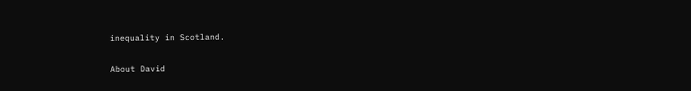inequality in Scotland.

About David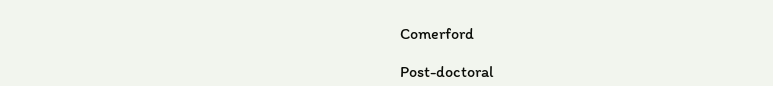Comerford

Post-doctoral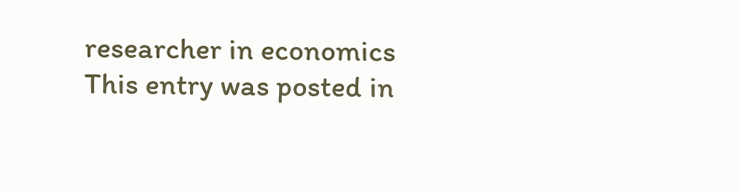researcher in economics
This entry was posted in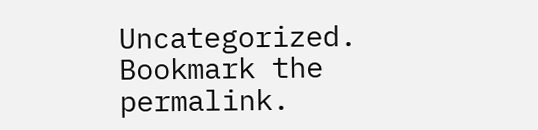Uncategorized. Bookmark the permalink.